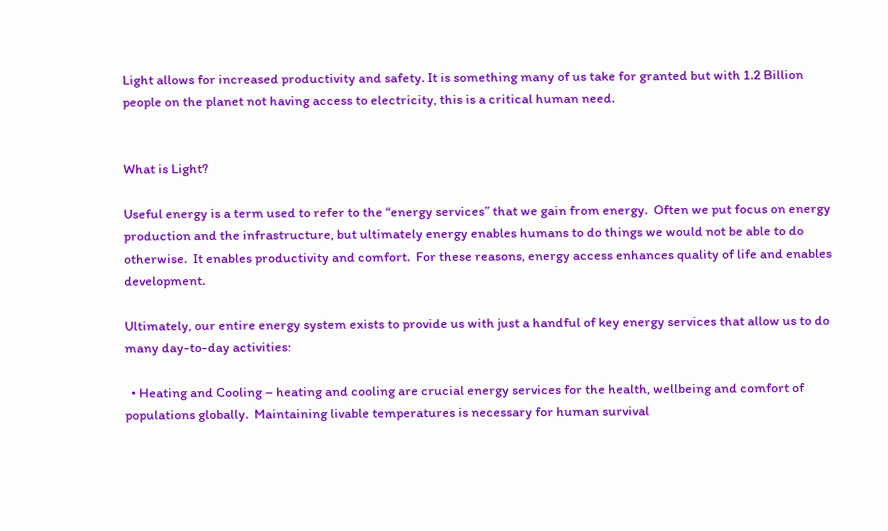Light allows for increased productivity and safety. It is something many of us take for granted but with 1.2 Billion people on the planet not having access to electricity, this is a critical human need.


What is Light?

Useful energy is a term used to refer to the “energy services” that we gain from energy.  Often we put focus on energy production and the infrastructure, but ultimately energy enables humans to do things we would not be able to do otherwise.  It enables productivity and comfort.  For these reasons, energy access enhances quality of life and enables development.

Ultimately, our entire energy system exists to provide us with just a handful of key energy services that allow us to do many day-to-day activities:

  • Heating and Cooling – heating and cooling are crucial energy services for the health, wellbeing and comfort of populations globally.  Maintaining livable temperatures is necessary for human survival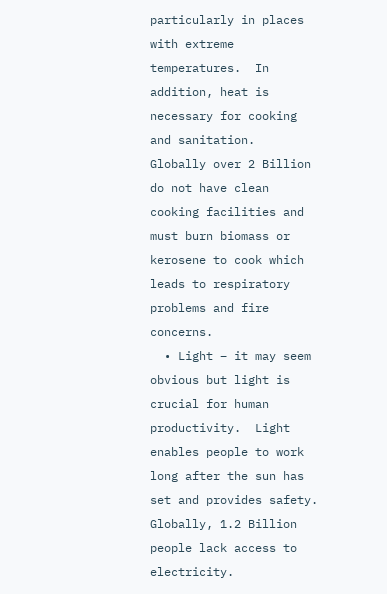particularly in places with extreme temperatures.  In addition, heat is necessary for cooking and sanitation.   Globally over 2 Billion do not have clean cooking facilities and must burn biomass or kerosene to cook which leads to respiratory problems and fire concerns.
  • Light – it may seem obvious but light is crucial for human productivity.  Light enables people to work long after the sun has set and provides safety.  Globally, 1.2 Billion people lack access to electricity.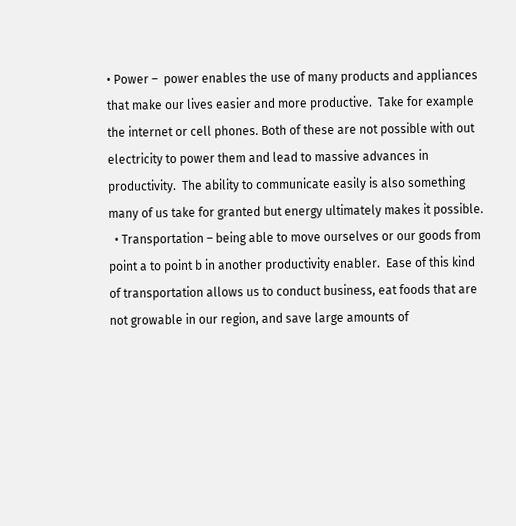• Power –  power enables the use of many products and appliances that make our lives easier and more productive.  Take for example the internet or cell phones. Both of these are not possible with out electricity to power them and lead to massive advances in productivity.  The ability to communicate easily is also something many of us take for granted but energy ultimately makes it possible.
  • Transportation – being able to move ourselves or our goods from point a to point b in another productivity enabler.  Ease of this kind of transportation allows us to conduct business, eat foods that are not growable in our region, and save large amounts of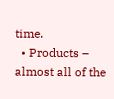time.
  • Products – almost all of the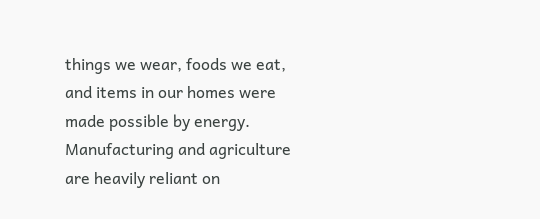things we wear, foods we eat, and items in our homes were made possible by energy.  Manufacturing and agriculture are heavily reliant on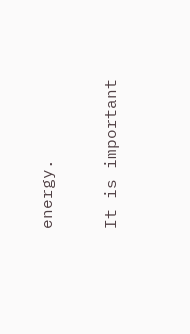energy.

It is important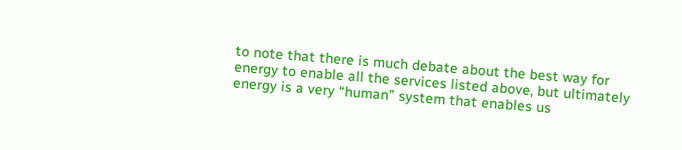to note that there is much debate about the best way for energy to enable all the services listed above, but ultimately energy is a very “human” system that enables us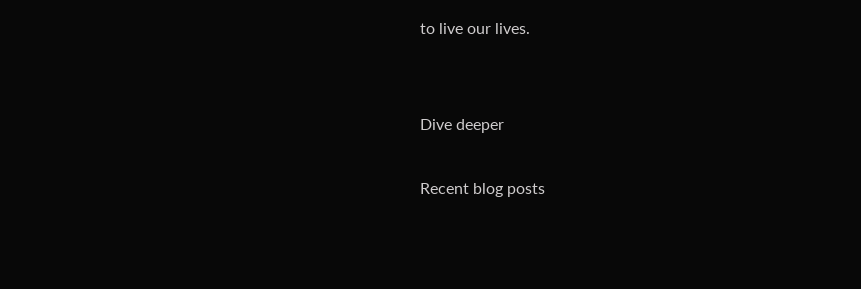to live our lives.


Dive deeper

Recent blog posts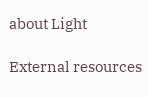about Light

External resources